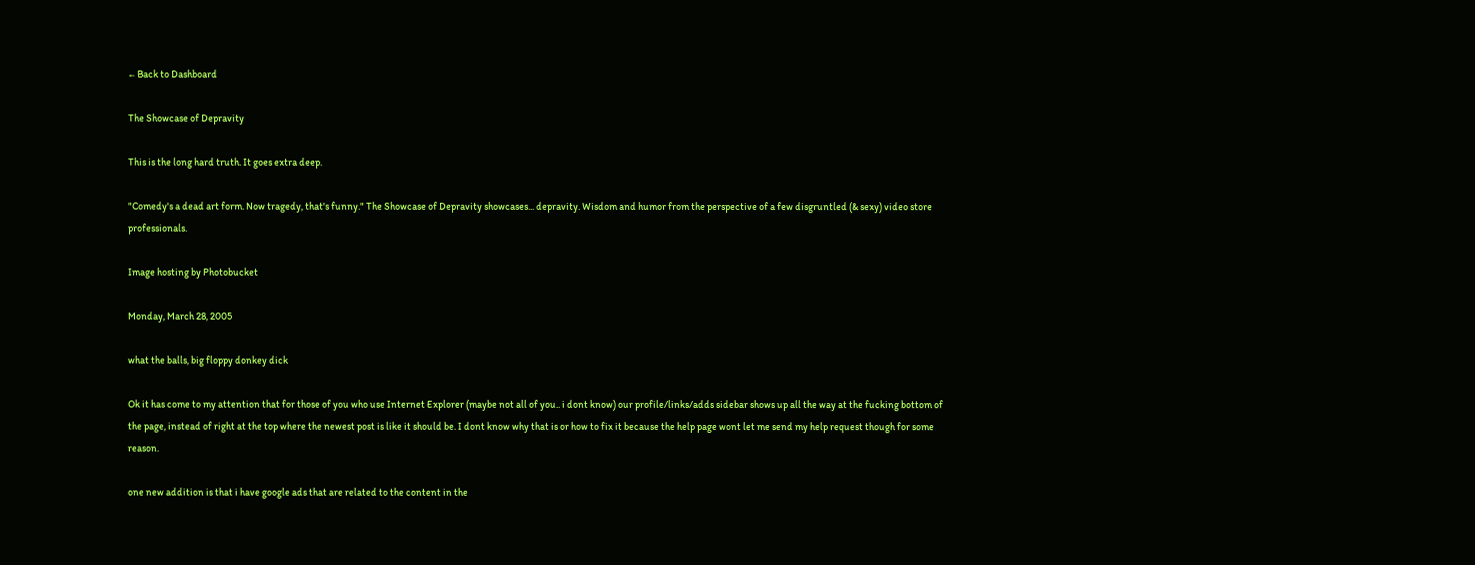← Back to Dashboard

The Showcase of Depravity

This is the long hard truth. It goes extra deep.

"Comedy's a dead art form. Now tragedy, that's funny." The Showcase of Depravity showcases... depravity. Wisdom and humor from the perspective of a few disgruntled (& sexy) video store professionals.

Image hosting by Photobucket

Monday, March 28, 2005

what the balls, big floppy donkey dick

Ok it has come to my attention that for those of you who use Internet Explorer (maybe not all of you.. i dont know) our profile/links/adds sidebar shows up all the way at the fucking bottom of the page, instead of right at the top where the newest post is like it should be. I dont know why that is or how to fix it because the help page wont let me send my help request though for some reason.

one new addition is that i have google ads that are related to the content in the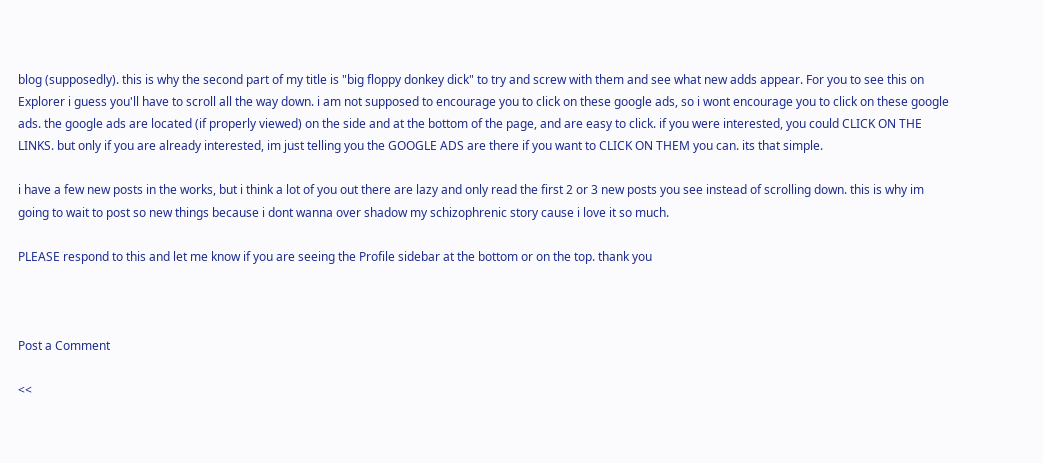blog (supposedly). this is why the second part of my title is "big floppy donkey dick" to try and screw with them and see what new adds appear. For you to see this on Explorer i guess you'll have to scroll all the way down. i am not supposed to encourage you to click on these google ads, so i wont encourage you to click on these google ads. the google ads are located (if properly viewed) on the side and at the bottom of the page, and are easy to click. if you were interested, you could CLICK ON THE LINKS. but only if you are already interested, im just telling you the GOOGLE ADS are there if you want to CLICK ON THEM you can. its that simple.

i have a few new posts in the works, but i think a lot of you out there are lazy and only read the first 2 or 3 new posts you see instead of scrolling down. this is why im going to wait to post so new things because i dont wanna over shadow my schizophrenic story cause i love it so much.

PLEASE respond to this and let me know if you are seeing the Profile sidebar at the bottom or on the top. thank you



Post a Comment

<<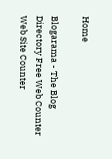Home

Blogarama - The Blog Directory Free Web Counter
Web Site Counter